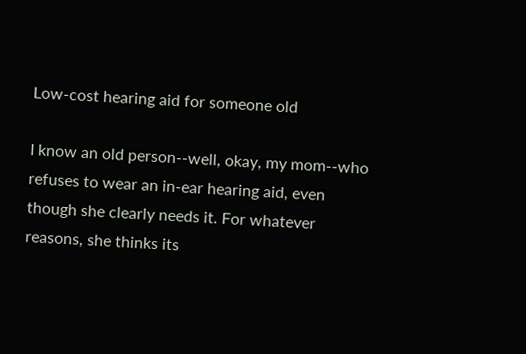Low-cost hearing aid for someone old

I know an old person--well, okay, my mom--who refuses to wear an in-ear hearing aid, even though she clearly needs it. For whatever reasons, she thinks its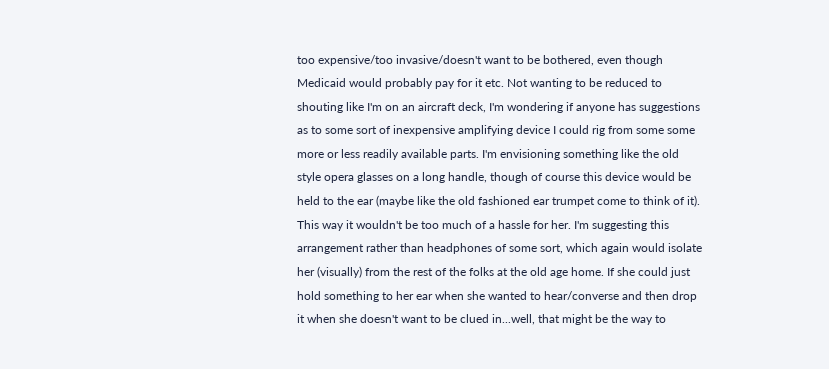too expensive/too invasive/doesn't want to be bothered, even though Medicaid would probably pay for it etc. Not wanting to be reduced to shouting like I'm on an aircraft deck, I'm wondering if anyone has suggestions as to some sort of inexpensive amplifying device I could rig from some some more or less readily available parts. I'm envisioning something like the old style opera glasses on a long handle, though of course this device would be held to the ear (maybe like the old fashioned ear trumpet come to think of it). This way it wouldn't be too much of a hassle for her. I'm suggesting this arrangement rather than headphones of some sort, which again would isolate her (visually) from the rest of the folks at the old age home. If she could just hold something to her ear when she wanted to hear/converse and then drop it when she doesn't want to be clued in...well, that might be the way to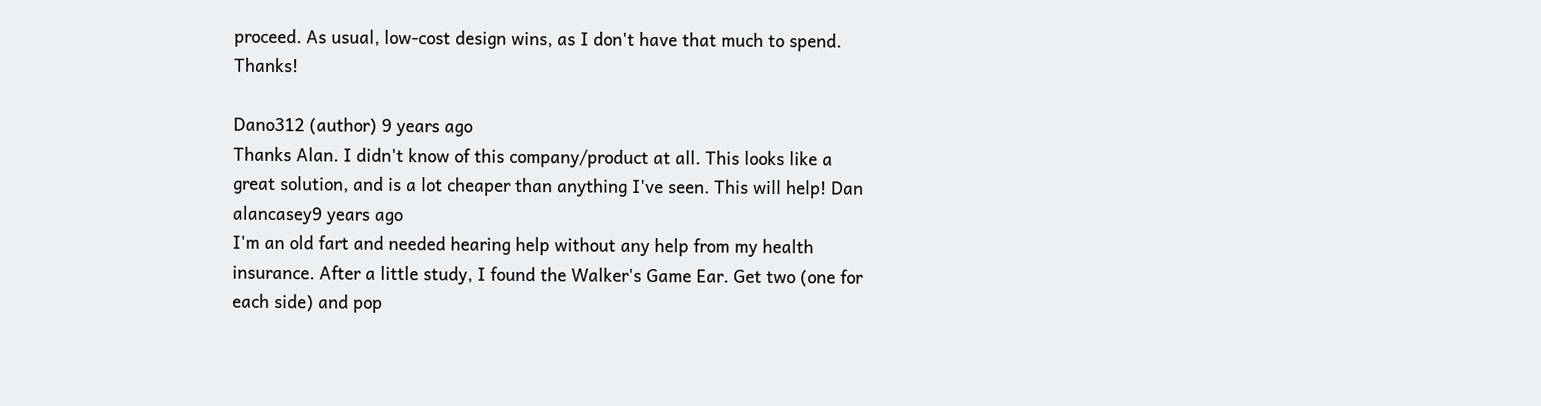proceed. As usual, low-cost design wins, as I don't have that much to spend. Thanks!

Dano312 (author) 9 years ago
Thanks Alan. I didn't know of this company/product at all. This looks like a great solution, and is a lot cheaper than anything I've seen. This will help! Dan
alancasey9 years ago
I'm an old fart and needed hearing help without any help from my health insurance. After a little study, I found the Walker's Game Ear. Get two (one for each side) and pop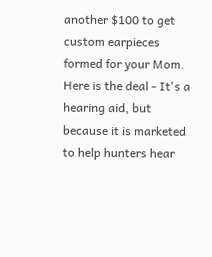another $100 to get custom earpieces formed for your Mom. Here is the deal - It's a hearing aid, but because it is marketed to help hunters hear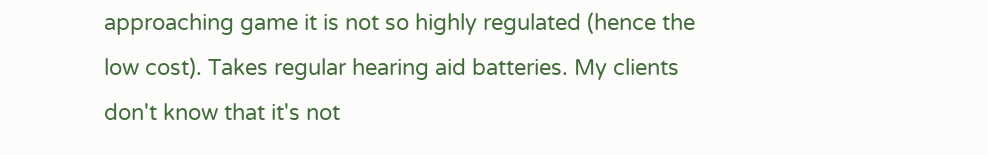approaching game it is not so highly regulated (hence the low cost). Takes regular hearing aid batteries. My clients don't know that it's not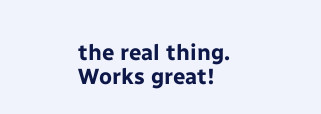the real thing. Works great!